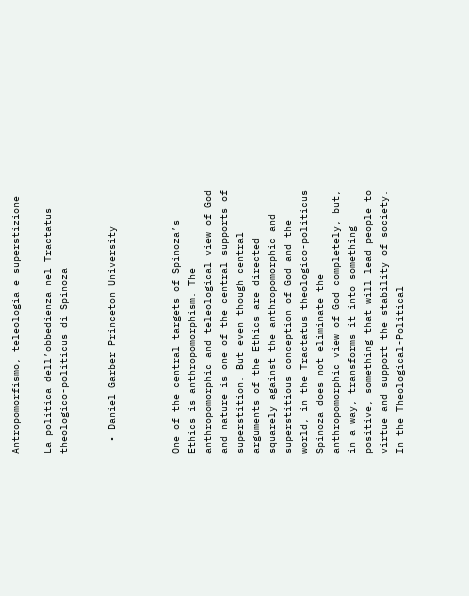Antropomorfismo, teleologia e superstizione

La politica dell’obbedienza nel Tractatus theologico-politicus di Spinoza


  • Daniel Garber Princeton University



One of the central targets of Spinoza’s Ethics is anthropomorphism. The anthropomorphic and teleological view of God and nature is one of the central supports of superstition. But even though central arguments of the Ethics are directed squarely against the anthropomorphic and superstitious conception of God and the world, in the Tractatus theologico-politicus Spinoza does not eliminate the anthropomorphic view of God completely, but, in a way, transforms it into something positive, something that will lead people to virtue and support the stability of society. In the Theological-Political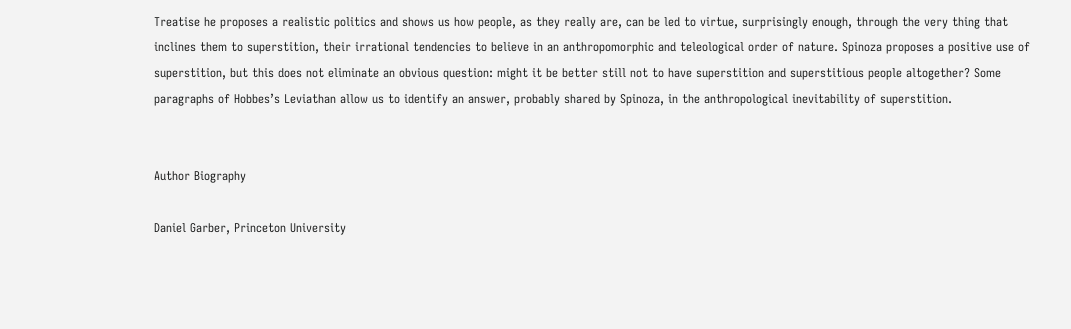Treatise he proposes a realistic politics and shows us how people, as they really are, can be led to virtue, surprisingly enough, through the very thing that inclines them to superstition, their irrational tendencies to believe in an anthropomorphic and teleological order of nature. Spinoza proposes a positive use of superstition, but this does not eliminate an obvious question: might it be better still not to have superstition and superstitious people altogether? Some paragraphs of Hobbes’s Leviathan allow us to identify an answer, probably shared by Spinoza, in the anthropological inevitability of superstition.


Author Biography

Daniel Garber, Princeton University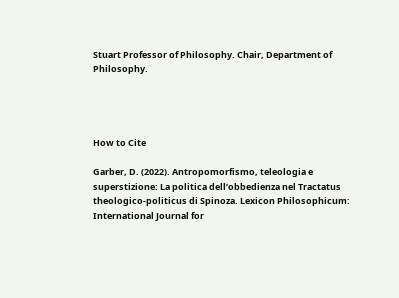Stuart Professor of Philosophy. Chair, Department of Philosophy.




How to Cite

Garber, D. (2022). Antropomorfismo, teleologia e superstizione: La politica dell’obbedienza nel Tractatus theologico-politicus di Spinoza. Lexicon Philosophicum: International Journal for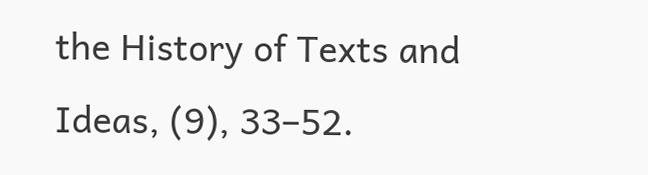the History of Texts and Ideas, (9), 33–52.